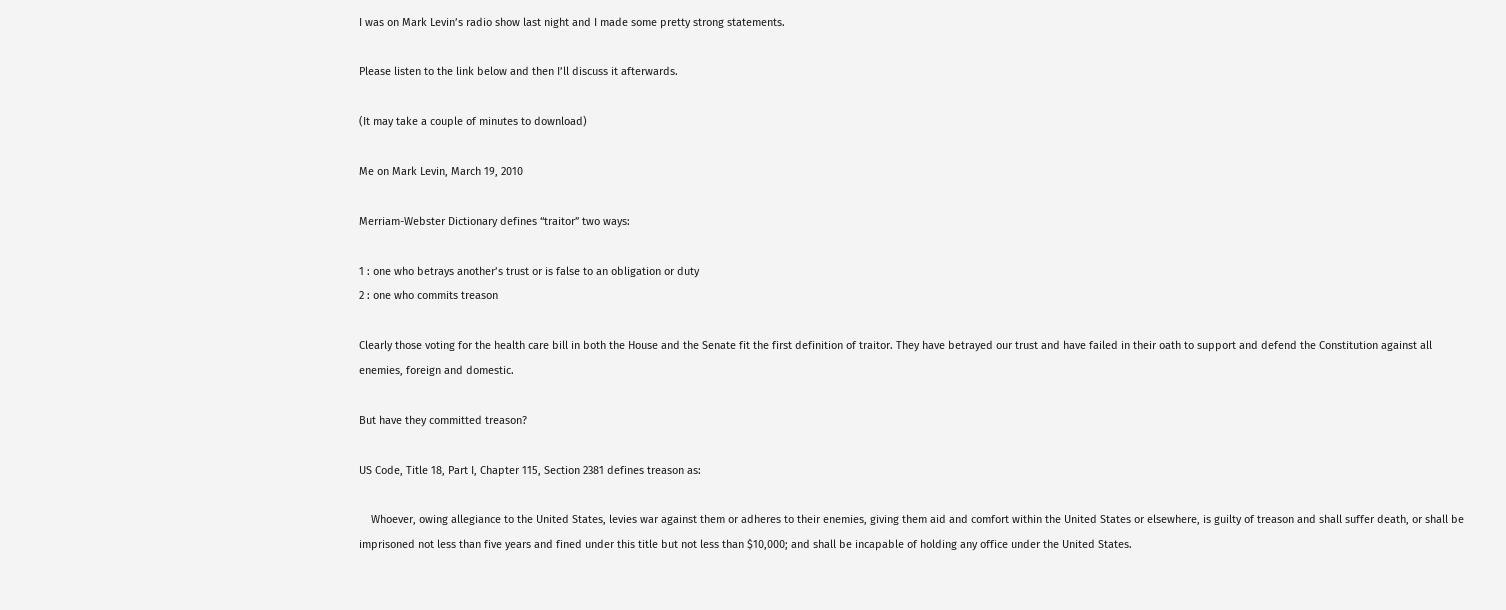I was on Mark Levin’s radio show last night and I made some pretty strong statements.

Please listen to the link below and then I’ll discuss it afterwards.

(It may take a couple of minutes to download)

Me on Mark Levin, March 19, 2010

Merriam-Webster Dictionary defines “traitor” two ways:

1 : one who betrays another’s trust or is false to an obligation or duty
2 : one who commits treason

Clearly those voting for the health care bill in both the House and the Senate fit the first definition of traitor. They have betrayed our trust and have failed in their oath to support and defend the Constitution against all enemies, foreign and domestic.

But have they committed treason?

US Code, Title 18, Part I, Chapter 115, Section 2381 defines treason as:

    Whoever, owing allegiance to the United States, levies war against them or adheres to their enemies, giving them aid and comfort within the United States or elsewhere, is guilty of treason and shall suffer death, or shall be imprisoned not less than five years and fined under this title but not less than $10,000; and shall be incapable of holding any office under the United States.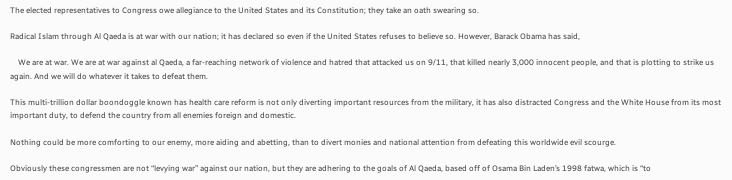The elected representatives to Congress owe allegiance to the United States and its Constitution; they take an oath swearing so.

Radical Islam through Al Qaeda is at war with our nation; it has declared so even if the United States refuses to believe so. However, Barack Obama has said,

    We are at war. We are at war against al Qaeda, a far-reaching network of violence and hatred that attacked us on 9/11, that killed nearly 3,000 innocent people, and that is plotting to strike us again. And we will do whatever it takes to defeat them.

This multi-trillion dollar boondoggle known has health care reform is not only diverting important resources from the military, it has also distracted Congress and the White House from its most important duty, to defend the country from all enemies foreign and domestic.

Nothing could be more comforting to our enemy, more aiding and abetting, than to divert monies and national attention from defeating this worldwide evil scourge.

Obviously these congressmen are not “levying war” against our nation, but they are adhering to the goals of Al Qaeda, based off of Osama Bin Laden’s 1998 fatwa, which is “to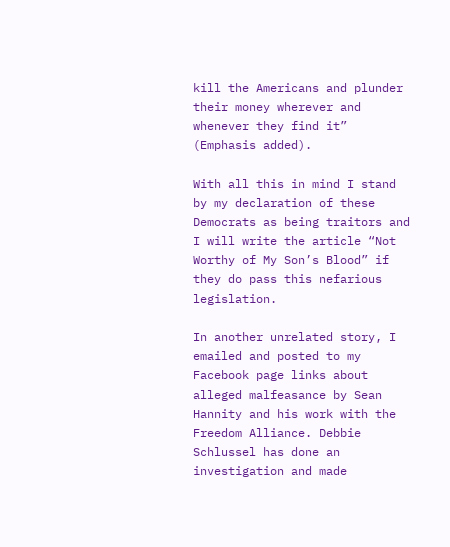kill the Americans and plunder their money wherever and whenever they find it” (Emphasis added).

With all this in mind I stand by my declaration of these Democrats as being traitors and I will write the article “Not Worthy of My Son’s Blood” if they do pass this nefarious legislation.

In another unrelated story, I emailed and posted to my Facebook page links about alleged malfeasance by Sean Hannity and his work with the Freedom Alliance. Debbie Schlussel has done an investigation and made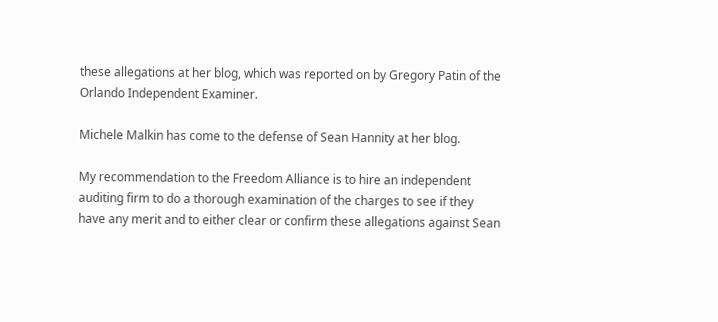these allegations at her blog, which was reported on by Gregory Patin of the Orlando Independent Examiner.

Michele Malkin has come to the defense of Sean Hannity at her blog.

My recommendation to the Freedom Alliance is to hire an independent auditing firm to do a thorough examination of the charges to see if they have any merit and to either clear or confirm these allegations against Sean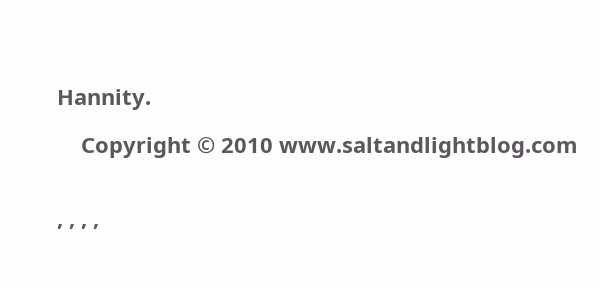Hannity.

    Copyright © 2010 www.saltandlightblog.com


, , , ,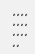, , , , , , , , , , , , , ,